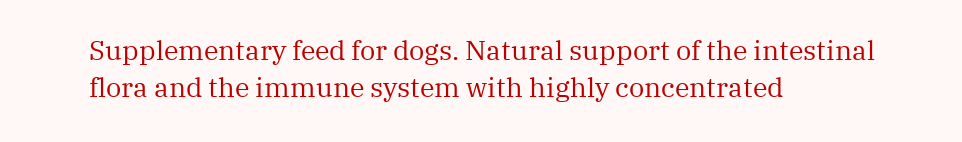Supplementary feed for dogs. Natural support of the intestinal flora and the immune system with highly concentrated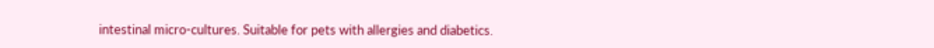intestinal micro-cultures. Suitable for pets with allergies and diabetics.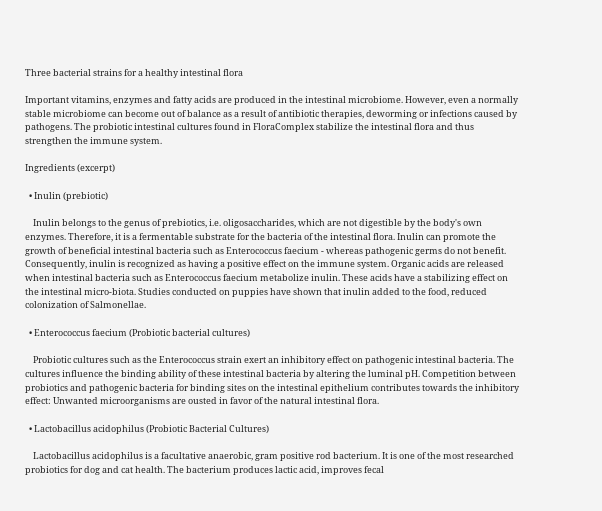Three bacterial strains for a healthy intestinal flora

Important vitamins, enzymes and fatty acids are produced in the intestinal microbiome. However, even a normally stable microbiome can become out of balance as a result of antibiotic therapies, deworming or infections caused by pathogens. The probiotic intestinal cultures found in FloraComplex stabilize the intestinal flora and thus strengthen the immune system.

Ingredients (excerpt)

  • Inulin (prebiotic)

    Inulin belongs to the genus of prebiotics, i.e. oligosaccharides, which are not digestible by the body's own enzymes. Therefore, it is a fermentable substrate for the bacteria of the intestinal flora. Inulin can promote the growth of beneficial intestinal bacteria such as Enterococcus faecium - whereas pathogenic germs do not benefit. Consequently, inulin is recognized as having a positive effect on the immune system. Organic acids are released when intestinal bacteria such as Enterococcus faecium metabolize inulin. These acids have a stabilizing effect on the intestinal micro-biota. Studies conducted on puppies have shown that inulin added to the food, reduced colonization of Salmonellae.

  • Enterococcus faecium (Probiotic bacterial cultures)

    Probiotic cultures such as the Enterococcus strain exert an inhibitory effect on pathogenic intestinal bacteria. The cultures influence the binding ability of these intestinal bacteria by altering the luminal pH. Competition between probiotics and pathogenic bacteria for binding sites on the intestinal epithelium contributes towards the inhibitory effect: Unwanted microorganisms are ousted in favor of the natural intestinal flora.

  • Lactobacillus acidophilus (Probiotic Bacterial Cultures)

    Lactobacillus acidophilus is a facultative anaerobic, gram positive rod bacterium. It is one of the most researched probiotics for dog and cat health. The bacterium produces lactic acid, improves fecal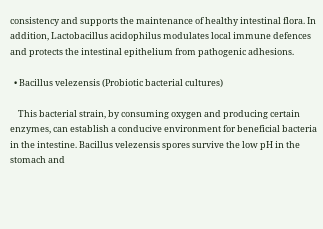consistency and supports the maintenance of healthy intestinal flora. In addition, Lactobacillus acidophilus modulates local immune defences and protects the intestinal epithelium from pathogenic adhesions.

  • Bacillus velezensis (Probiotic bacterial cultures)

    This bacterial strain, by consuming oxygen and producing certain enzymes, can establish a conducive environment for beneficial bacteria in the intestine. Bacillus velezensis spores survive the low pH in the stomach and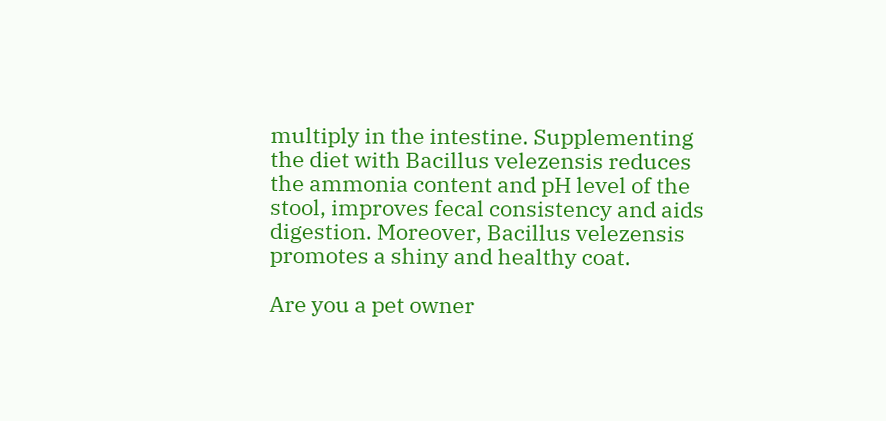multiply in the intestine. Supplementing the diet with Bacillus velezensis reduces the ammonia content and pH level of the stool, improves fecal consistency and aids digestion. Moreover, Bacillus velezensis promotes a shiny and healthy coat.

Are you a pet owner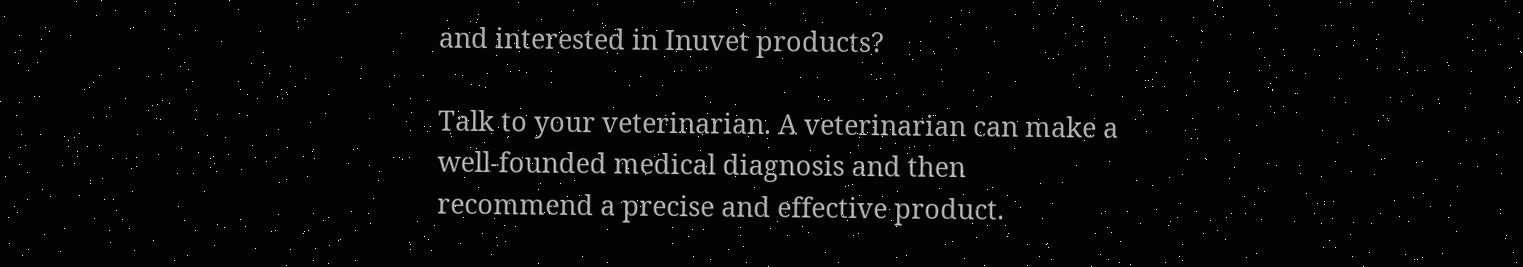and interested in Inuvet products?

Talk to your veterinarian. A veterinarian can make a well-founded medical diagnosis and then recommend a precise and effective product.